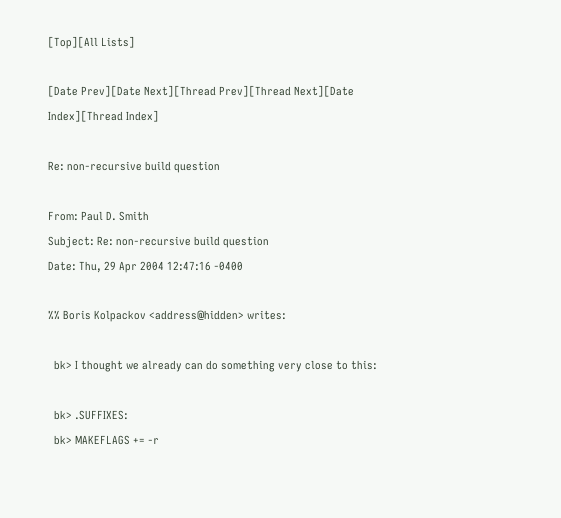[Top][All Lists]

[Date Prev][Date Next][Thread Prev][Thread Next][Date Index][Thread Index]

Re: non-recursive build question

From: Paul D. Smith
Subject: Re: non-recursive build question
Date: Thu, 29 Apr 2004 12:47:16 -0400

%% Boris Kolpackov <address@hidden> writes:

  bk> I thought we already can do something very close to this:

  bk> .SUFFIXES:
  bk> MAKEFLAGS += -r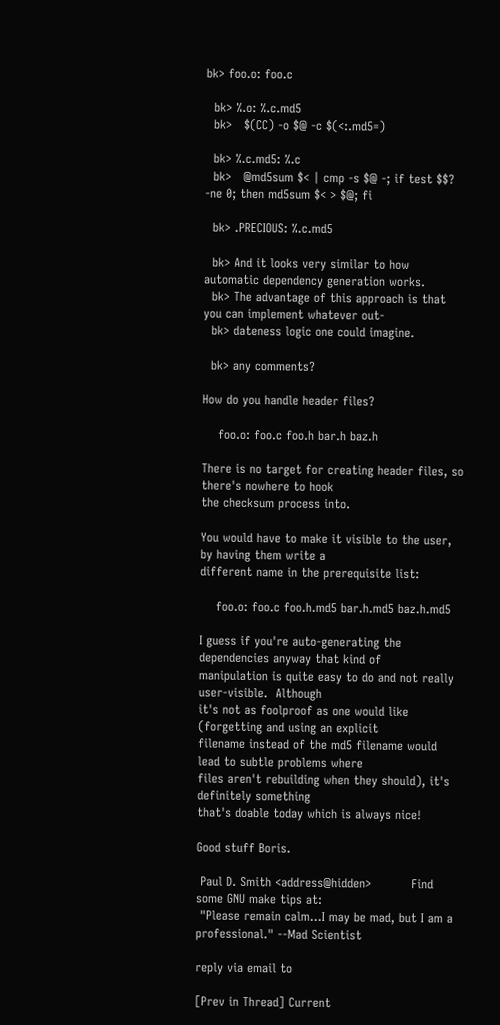bk> foo.o: foo.c

  bk> %.o: %.c.md5
  bk>   $(CC) -o $@ -c $(<:.md5=)

  bk> %.c.md5: %.c
  bk>   @md5sum $< | cmp -s $@ -; if test $$? -ne 0; then md5sum $< > $@; fi

  bk> .PRECIOUS: %.c.md5

  bk> And it looks very similar to how automatic dependency generation works.
  bk> The advantage of this approach is that you can implement whatever out-
  bk> dateness logic one could imagine.

  bk> any comments?

How do you handle header files?

    foo.o: foo.c foo.h bar.h baz.h

There is no target for creating header files, so there's nowhere to hook
the checksum process into.

You would have to make it visible to the user, by having them write a
different name in the prerequisite list:

    foo.o: foo.c foo.h.md5 bar.h.md5 baz.h.md5

I guess if you're auto-generating the dependencies anyway that kind of
manipulation is quite easy to do and not really user-visible.  Although
it's not as foolproof as one would like (forgetting and using an explicit
filename instead of the md5 filename would lead to subtle problems where
files aren't rebuilding when they should), it's definitely something
that's doable today which is always nice!

Good stuff Boris.

 Paul D. Smith <address@hidden>          Find some GNU make tips at:
 "Please remain calm...I may be mad, but I am a professional." --Mad Scientist

reply via email to

[Prev in Thread] Current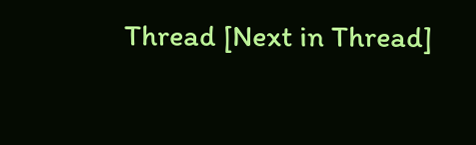Thread [Next in Thread]